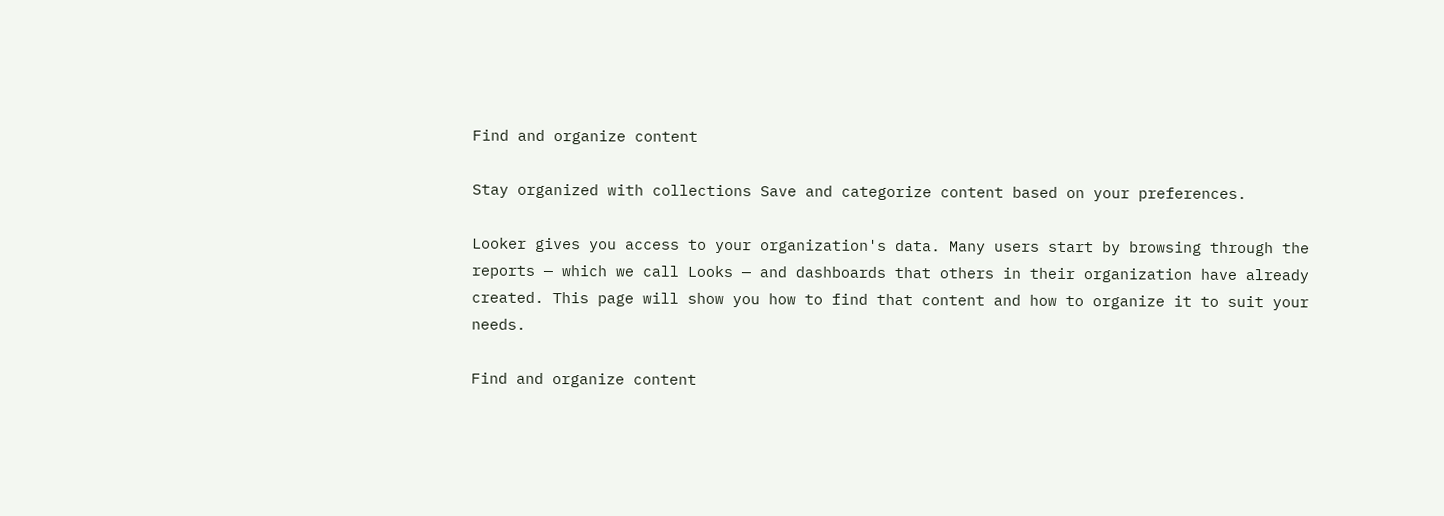Find and organize content

Stay organized with collections Save and categorize content based on your preferences.

Looker gives you access to your organization's data. Many users start by browsing through the reports — which we call Looks — and dashboards that others in their organization have already created. This page will show you how to find that content and how to organize it to suit your needs.

Find and organize content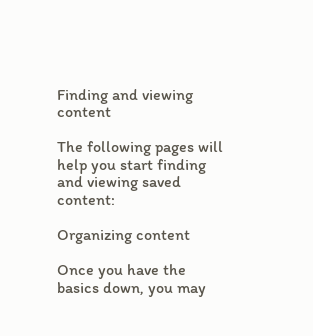Finding and viewing content

The following pages will help you start finding and viewing saved content:

Organizing content

Once you have the basics down, you may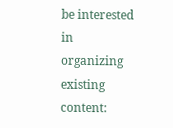be interested in organizing existing content: